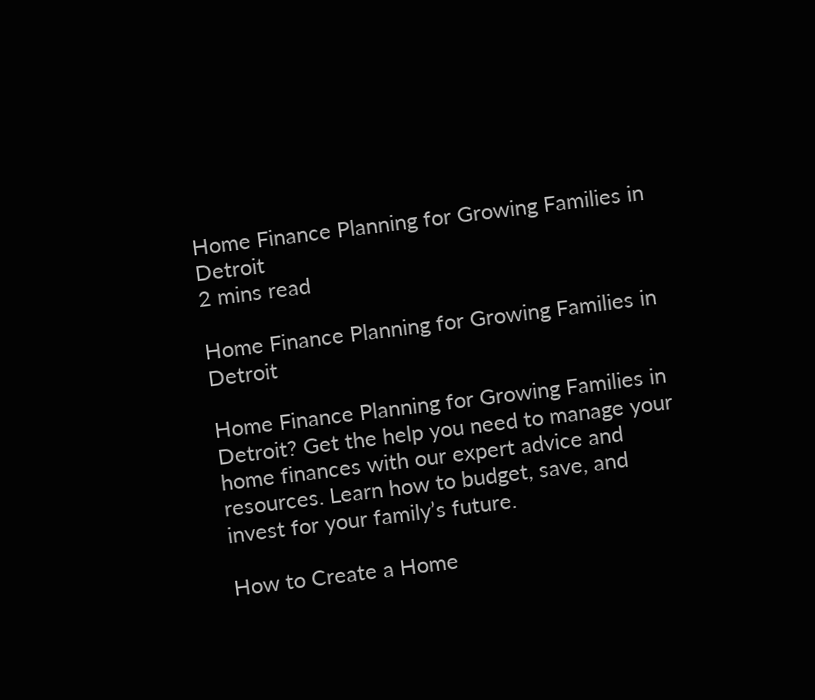Home Finance Planning for Growing Families in Detroit
2 mins read

Home Finance Planning for Growing Families in Detroit

Home Finance Planning for Growing Families in Detroit? Get the help you need to manage your home finances with our expert advice and resources. Learn how to budget, save, and invest for your family’s future.

How to Create a Home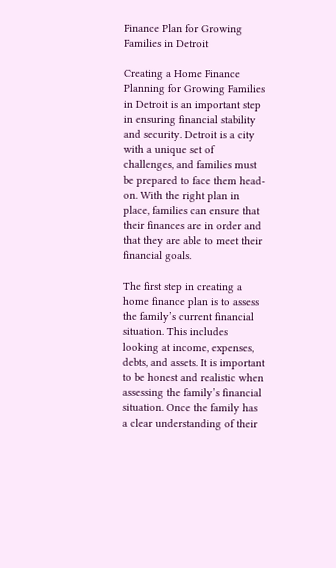Finance Plan for Growing Families in Detroit

Creating a Home Finance Planning for Growing Families in Detroit is an important step in ensuring financial stability and security. Detroit is a city with a unique set of challenges, and families must be prepared to face them head-on. With the right plan in place, families can ensure that their finances are in order and that they are able to meet their financial goals.

The first step in creating a home finance plan is to assess the family’s current financial situation. This includes looking at income, expenses, debts, and assets. It is important to be honest and realistic when assessing the family’s financial situation. Once the family has a clear understanding of their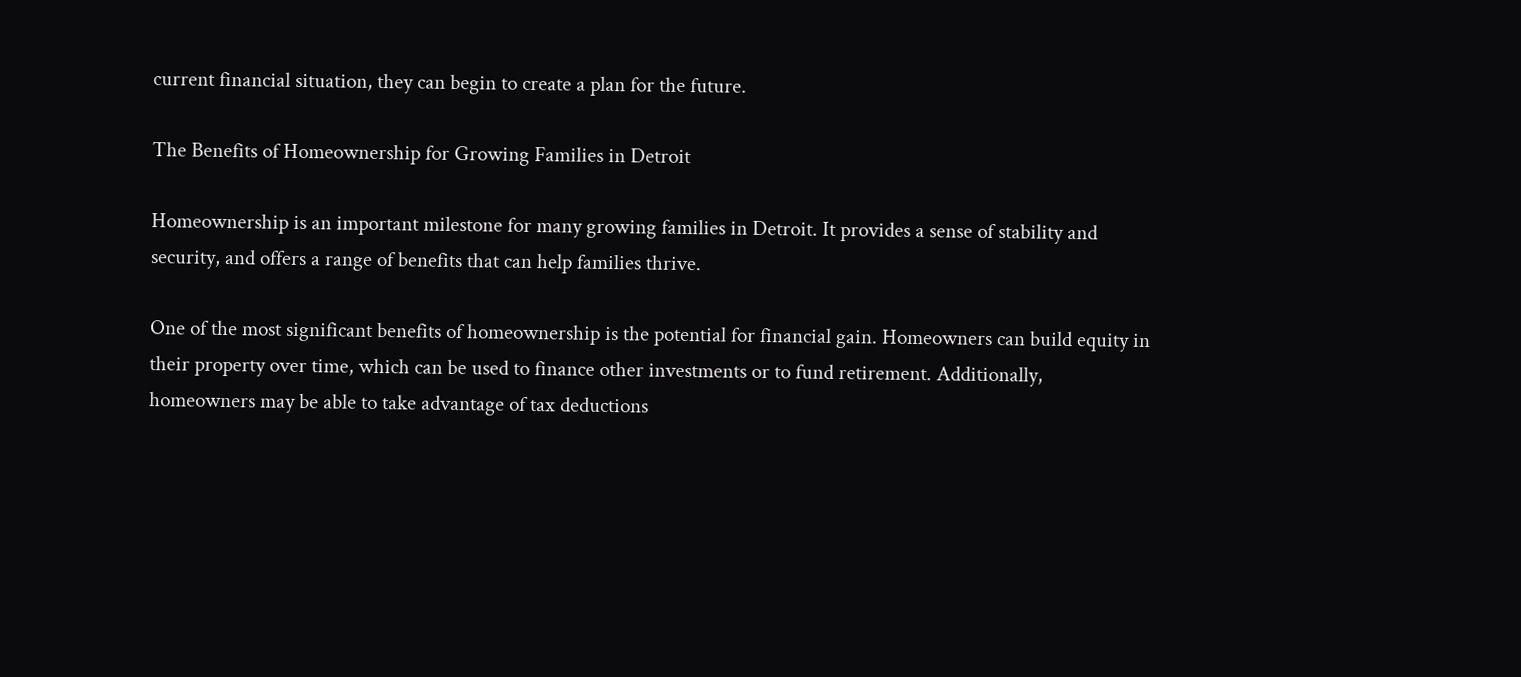current financial situation, they can begin to create a plan for the future.

The Benefits of Homeownership for Growing Families in Detroit

Homeownership is an important milestone for many growing families in Detroit. It provides a sense of stability and security, and offers a range of benefits that can help families thrive.

One of the most significant benefits of homeownership is the potential for financial gain. Homeowners can build equity in their property over time, which can be used to finance other investments or to fund retirement. Additionally, homeowners may be able to take advantage of tax deductions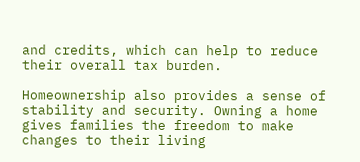and credits, which can help to reduce their overall tax burden.

Homeownership also provides a sense of stability and security. Owning a home gives families the freedom to make changes to their living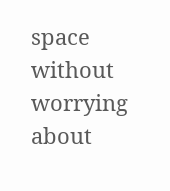space without worrying about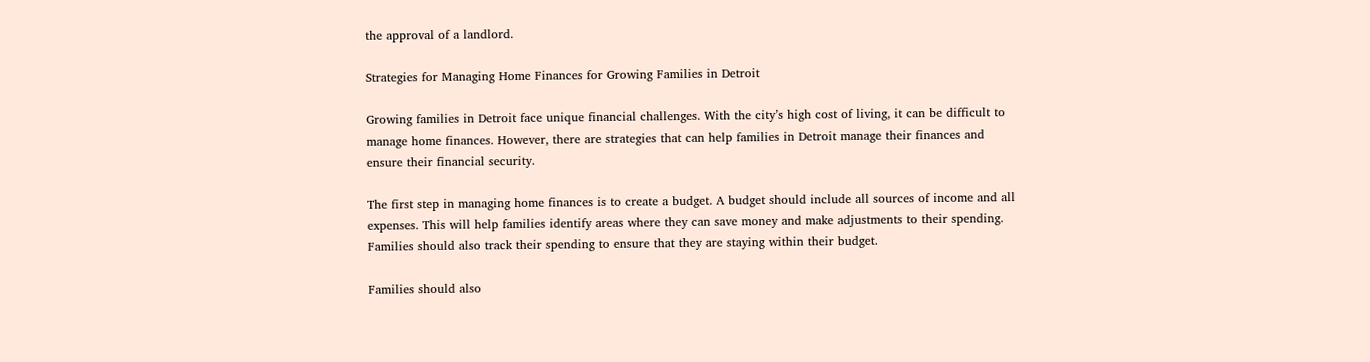the approval of a landlord.

Strategies for Managing Home Finances for Growing Families in Detroit

Growing families in Detroit face unique financial challenges. With the city’s high cost of living, it can be difficult to manage home finances. However, there are strategies that can help families in Detroit manage their finances and ensure their financial security.

The first step in managing home finances is to create a budget. A budget should include all sources of income and all expenses. This will help families identify areas where they can save money and make adjustments to their spending. Families should also track their spending to ensure that they are staying within their budget.

Families should also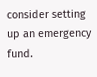consider setting up an emergency fund.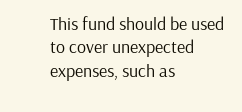This fund should be used to cover unexpected expenses, such as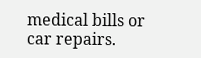medical bills or car repairs.